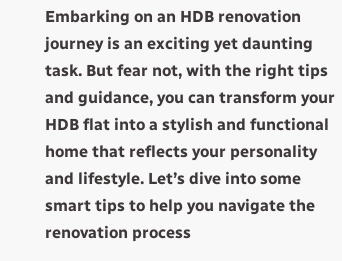Embarking on an HDB renovation journey is an exciting yet daunting task. But fear not, with the right tips and guidance, you can transform your HDB flat into a stylish and functional home that reflects your personality and lifestyle. Let’s dive into some smart tips to help you navigate the renovation process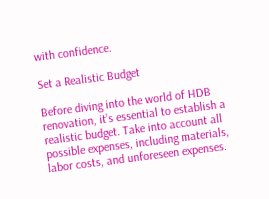with confidence.

Set a Realistic Budget

Before diving into the world of HDB renovation, it’s essential to establish a realistic budget. Take into account all possible expenses, including materials, labor costs, and unforeseen expenses.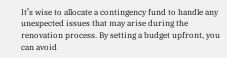It’s wise to allocate a contingency fund to handle any unexpected issues that may arise during the renovation process. By setting a budget upfront, you can avoid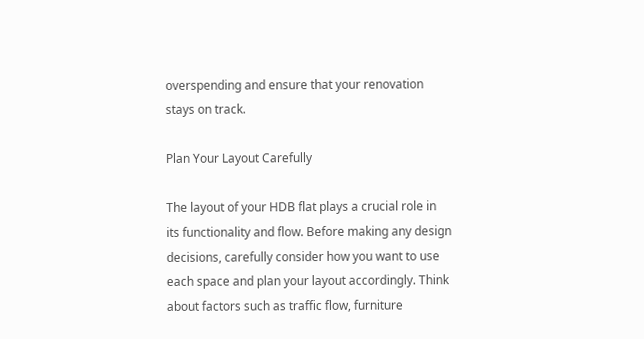overspending and ensure that your renovation stays on track.

Plan Your Layout Carefully

The layout of your HDB flat plays a crucial role in its functionality and flow. Before making any design decisions, carefully consider how you want to use each space and plan your layout accordingly. Think about factors such as traffic flow, furniture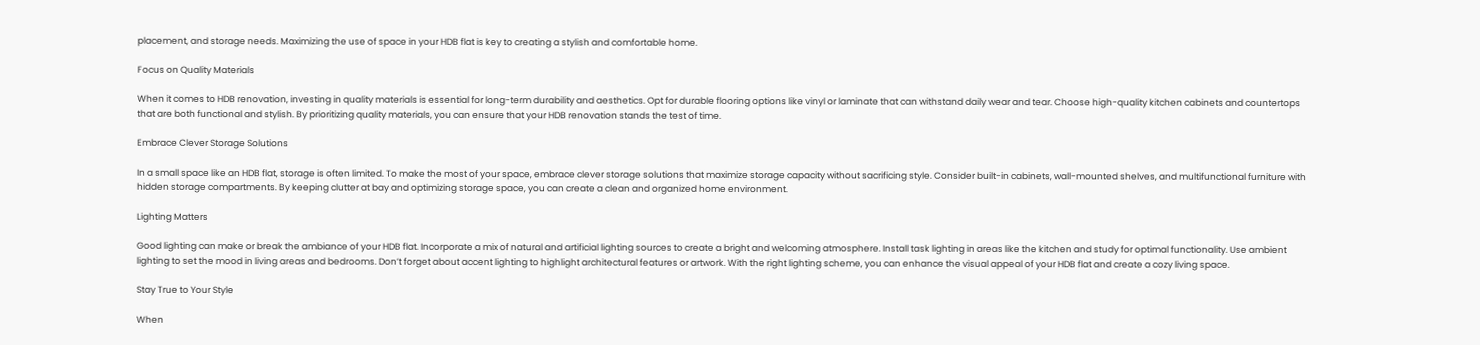placement, and storage needs. Maximizing the use of space in your HDB flat is key to creating a stylish and comfortable home.

Focus on Quality Materials

When it comes to HDB renovation, investing in quality materials is essential for long-term durability and aesthetics. Opt for durable flooring options like vinyl or laminate that can withstand daily wear and tear. Choose high-quality kitchen cabinets and countertops that are both functional and stylish. By prioritizing quality materials, you can ensure that your HDB renovation stands the test of time.

Embrace Clever Storage Solutions

In a small space like an HDB flat, storage is often limited. To make the most of your space, embrace clever storage solutions that maximize storage capacity without sacrificing style. Consider built-in cabinets, wall-mounted shelves, and multifunctional furniture with hidden storage compartments. By keeping clutter at bay and optimizing storage space, you can create a clean and organized home environment.

Lighting Matters

Good lighting can make or break the ambiance of your HDB flat. Incorporate a mix of natural and artificial lighting sources to create a bright and welcoming atmosphere. Install task lighting in areas like the kitchen and study for optimal functionality. Use ambient lighting to set the mood in living areas and bedrooms. Don’t forget about accent lighting to highlight architectural features or artwork. With the right lighting scheme, you can enhance the visual appeal of your HDB flat and create a cozy living space.

Stay True to Your Style

When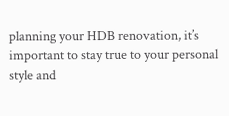planning your HDB renovation, it’s important to stay true to your personal style and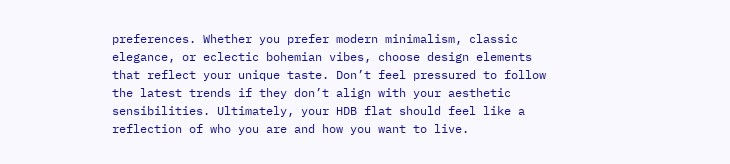preferences. Whether you prefer modern minimalism, classic elegance, or eclectic bohemian vibes, choose design elements that reflect your unique taste. Don’t feel pressured to follow the latest trends if they don’t align with your aesthetic sensibilities. Ultimately, your HDB flat should feel like a reflection of who you are and how you want to live.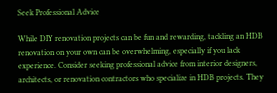Seek Professional Advice

While DIY renovation projects can be fun and rewarding, tackling an HDB renovation on your own can be overwhelming, especially if you lack experience. Consider seeking professional advice from interior designers, architects, or renovation contractors who specialize in HDB projects. They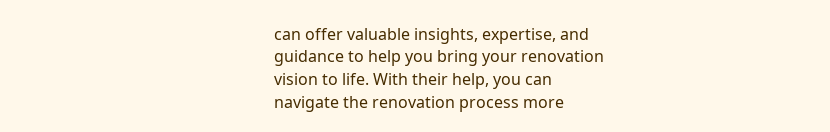can offer valuable insights, expertise, and guidance to help you bring your renovation vision to life. With their help, you can navigate the renovation process more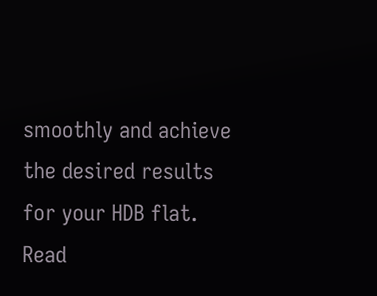smoothly and achieve the desired results for your HDB flat. Read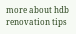more about hdb renovation tips